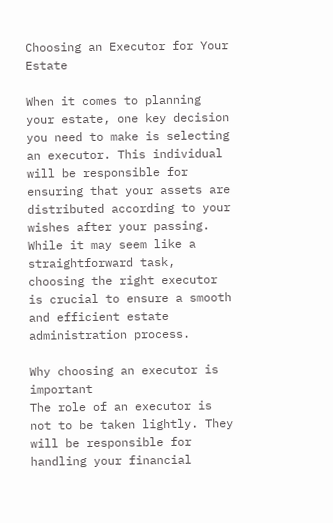Choosing an Executor for Your Estate

When it comes to planning your estate, one key decision you need to make is selecting an executor. This individual will be responsible for ensuring that your assets are distributed according to your wishes after your passing. While it may seem like a straightforward task, choosing the right executor is crucial to ensure a smooth and efficient estate administration process.

Why choosing an executor is important
The role of an executor is not to be taken lightly. They will be responsible for handling your financial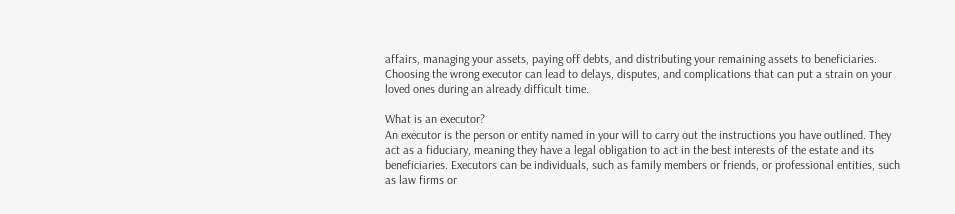affairs, managing your assets, paying off debts, and distributing your remaining assets to beneficiaries. Choosing the wrong executor can lead to delays, disputes, and complications that can put a strain on your loved ones during an already difficult time.

What is an executor?
An executor is the person or entity named in your will to carry out the instructions you have outlined. They act as a fiduciary, meaning they have a legal obligation to act in the best interests of the estate and its beneficiaries. Executors can be individuals, such as family members or friends, or professional entities, such as law firms or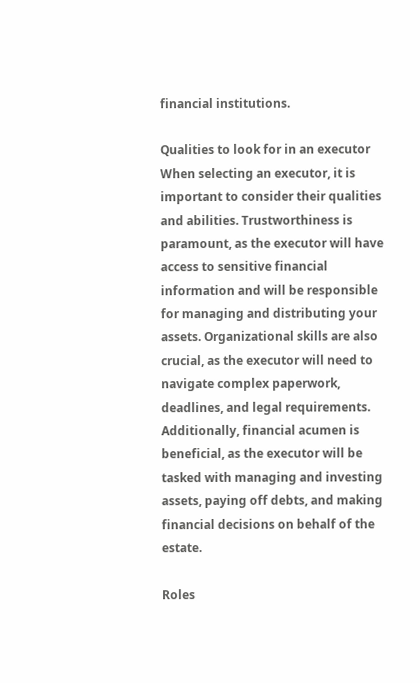financial institutions.

Qualities to look for in an executor
When selecting an executor, it is important to consider their qualities and abilities. Trustworthiness is paramount, as the executor will have access to sensitive financial information and will be responsible for managing and distributing your assets. Organizational skills are also crucial, as the executor will need to navigate complex paperwork, deadlines, and legal requirements. Additionally, financial acumen is beneficial, as the executor will be tasked with managing and investing assets, paying off debts, and making financial decisions on behalf of the estate.

Roles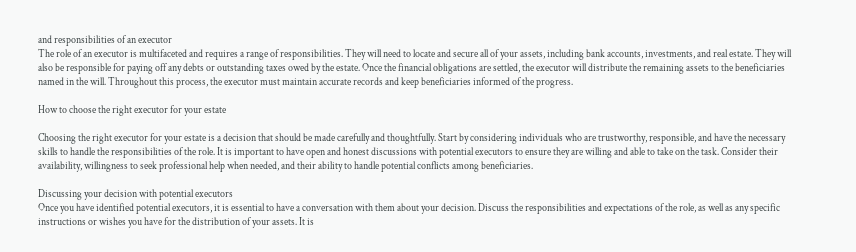and responsibilities of an executor
The role of an executor is multifaceted and requires a range of responsibilities. They will need to locate and secure all of your assets, including bank accounts, investments, and real estate. They will also be responsible for paying off any debts or outstanding taxes owed by the estate. Once the financial obligations are settled, the executor will distribute the remaining assets to the beneficiaries named in the will. Throughout this process, the executor must maintain accurate records and keep beneficiaries informed of the progress.

How to choose the right executor for your estate

Choosing the right executor for your estate is a decision that should be made carefully and thoughtfully. Start by considering individuals who are trustworthy, responsible, and have the necessary skills to handle the responsibilities of the role. It is important to have open and honest discussions with potential executors to ensure they are willing and able to take on the task. Consider their availability, willingness to seek professional help when needed, and their ability to handle potential conflicts among beneficiaries.

Discussing your decision with potential executors
Once you have identified potential executors, it is essential to have a conversation with them about your decision. Discuss the responsibilities and expectations of the role, as well as any specific instructions or wishes you have for the distribution of your assets. It is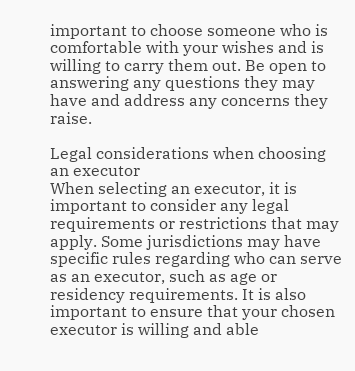important to choose someone who is comfortable with your wishes and is willing to carry them out. Be open to answering any questions they may have and address any concerns they raise.

Legal considerations when choosing an executor
When selecting an executor, it is important to consider any legal requirements or restrictions that may apply. Some jurisdictions may have specific rules regarding who can serve as an executor, such as age or residency requirements. It is also important to ensure that your chosen executor is willing and able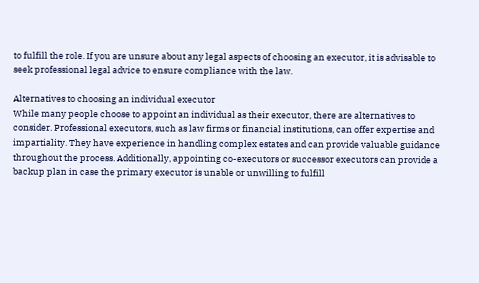to fulfill the role. If you are unsure about any legal aspects of choosing an executor, it is advisable to seek professional legal advice to ensure compliance with the law.

Alternatives to choosing an individual executor
While many people choose to appoint an individual as their executor, there are alternatives to consider. Professional executors, such as law firms or financial institutions, can offer expertise and impartiality. They have experience in handling complex estates and can provide valuable guidance throughout the process. Additionally, appointing co-executors or successor executors can provide a backup plan in case the primary executor is unable or unwilling to fulfill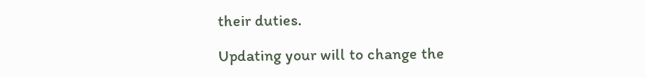their duties.

Updating your will to change the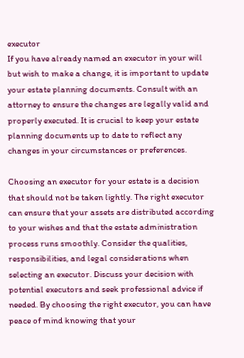executor
If you have already named an executor in your will but wish to make a change, it is important to update your estate planning documents. Consult with an attorney to ensure the changes are legally valid and properly executed. It is crucial to keep your estate planning documents up to date to reflect any changes in your circumstances or preferences.

Choosing an executor for your estate is a decision that should not be taken lightly. The right executor can ensure that your assets are distributed according to your wishes and that the estate administration process runs smoothly. Consider the qualities, responsibilities, and legal considerations when selecting an executor. Discuss your decision with potential executors and seek professional advice if needed. By choosing the right executor, you can have peace of mind knowing that your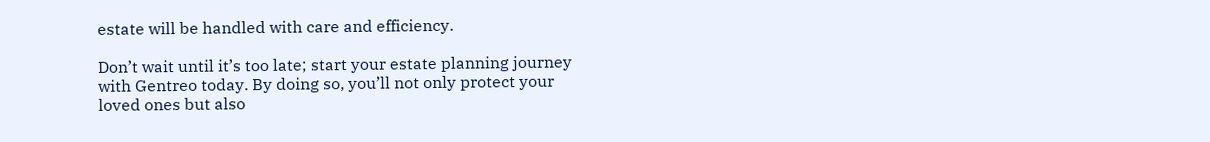estate will be handled with care and efficiency.

Don’t wait until it’s too late; start your estate planning journey with Gentreo today. By doing so, you’ll not only protect your loved ones but also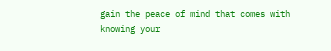gain the peace of mind that comes with knowing your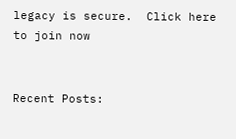legacy is secure.  Click here to join now


Recent Posts: